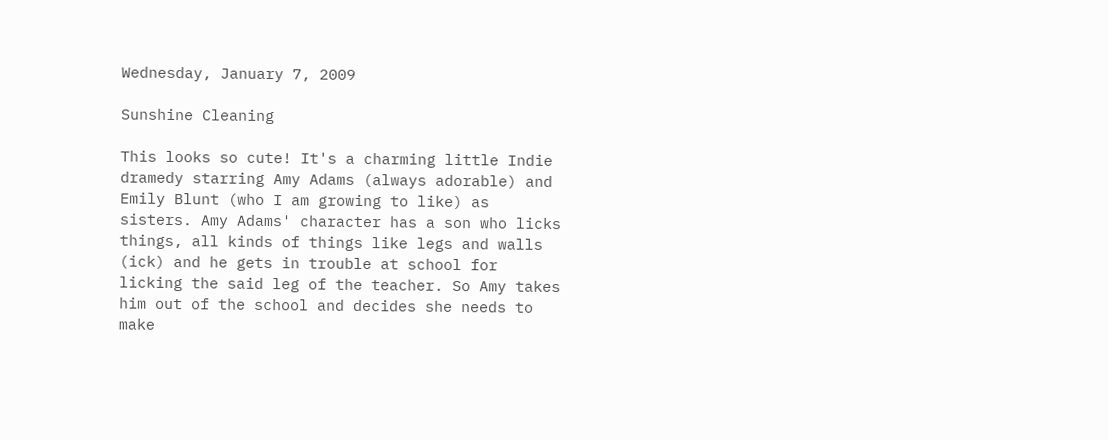Wednesday, January 7, 2009

Sunshine Cleaning

This looks so cute! It's a charming little Indie dramedy starring Amy Adams (always adorable) and Emily Blunt (who I am growing to like) as sisters. Amy Adams' character has a son who licks things, all kinds of things like legs and walls (ick) and he gets in trouble at school for licking the said leg of the teacher. So Amy takes him out of the school and decides she needs to make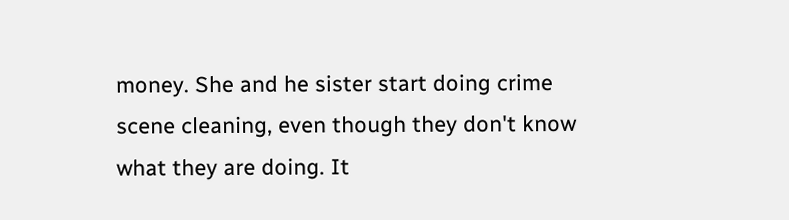money. She and he sister start doing crime scene cleaning, even though they don't know what they are doing. It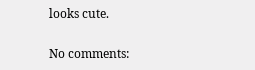looks cute.

No comments: